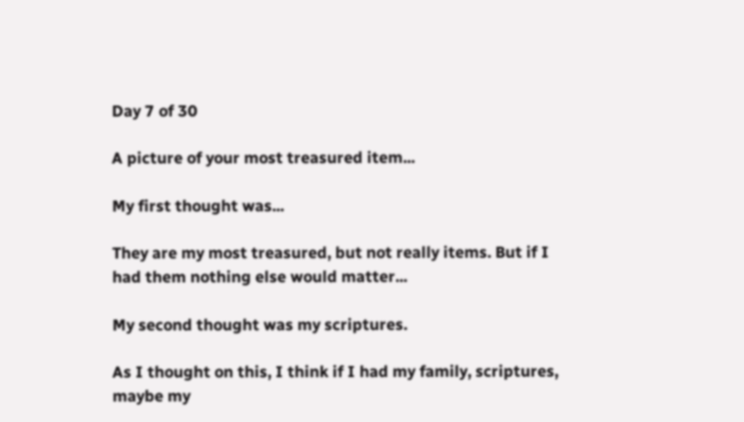Day 7 of 30

A picture of your most treasured item...

My first thought was...

They are my most treasured, but not really items. But if I had them nothing else would matter...

My second thought was my scriptures.

As I thought on this, I think if I had my family, scriptures, maybe my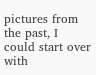pictures from the past, I could start over with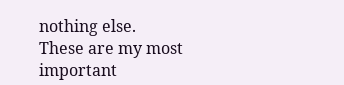nothing else.
These are my most important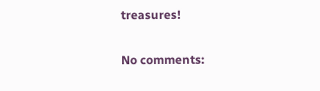treasures!

No comments: